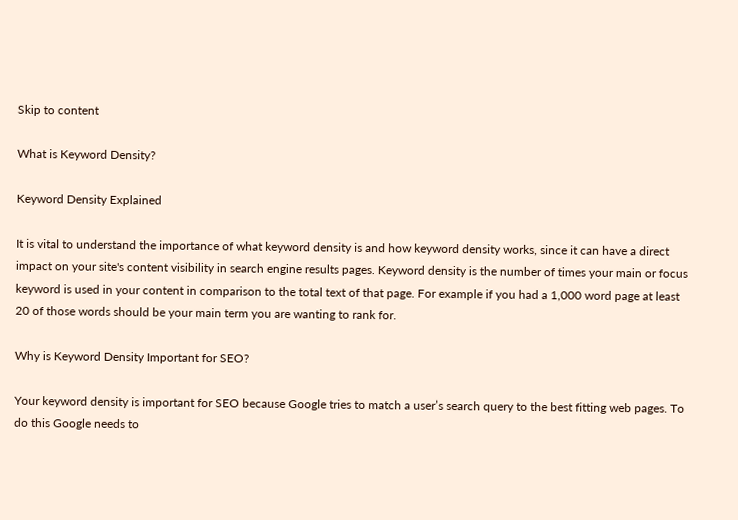Skip to content

What is Keyword Density?

Keyword Density Explained

It is vital to understand the importance of what keyword density is and how keyword density works, since it can have a direct impact on your site's content visibility in search engine results pages. Keyword density is the number of times your main or focus keyword is used in your content in comparison to the total text of that page. For example if you had a 1,000 word page at least 20 of those words should be your main term you are wanting to rank for.

Why is Keyword Density Important for SEO?

Your keyword density is important for SEO because Google tries to match a user’s search query to the best fitting web pages. To do this Google needs to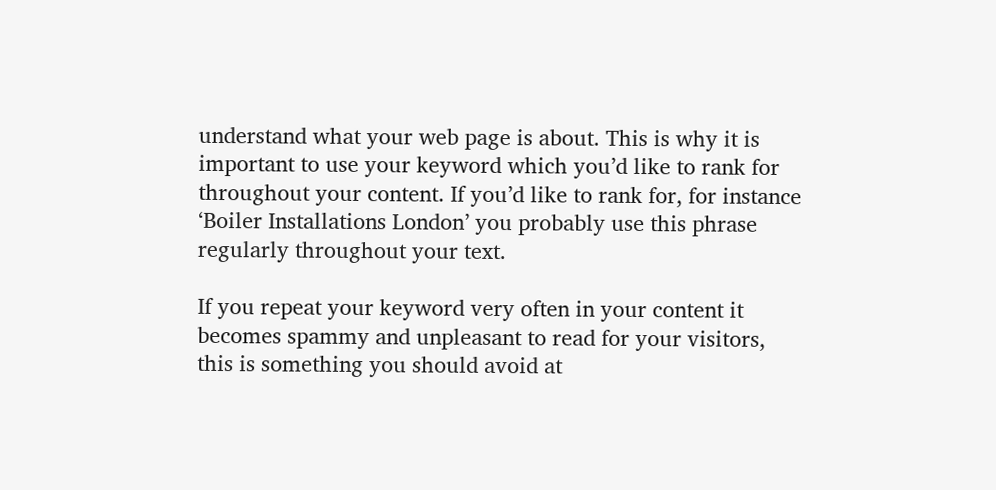understand what your web page is about. This is why it is important to use your keyword which you’d like to rank for throughout your content. If you’d like to rank for, for instance ‘Boiler Installations London’ you probably use this phrase regularly throughout your text.

If you repeat your keyword very often in your content it becomes spammy and unpleasant to read for your visitors, this is something you should avoid at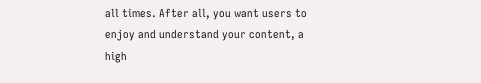all times. After all, you want users to enjoy and understand your content, a high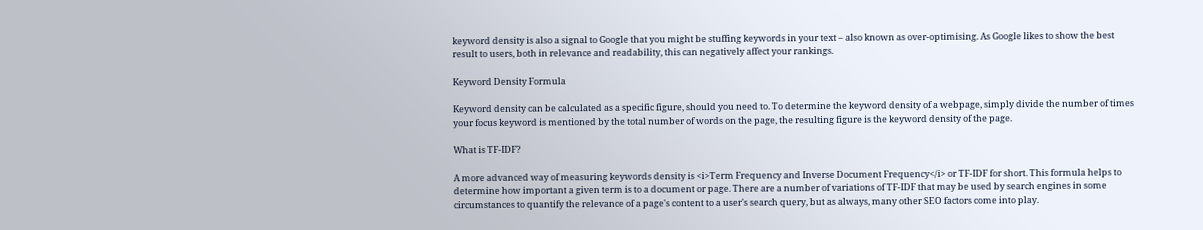keyword density is also a signal to Google that you might be stuffing keywords in your text – also known as over-optimising. As Google likes to show the best result to users, both in relevance and readability, this can negatively affect your rankings.

Keyword Density Formula

Keyword density can be calculated as a specific figure, should you need to. To determine the keyword density of a webpage, simply divide the number of times your focus keyword is mentioned by the total number of words on the page, the resulting figure is the keyword density of the page.

What is TF-IDF?

A more advanced way of measuring keywords density is <i>Term Frequency and Inverse Document Frequency</i> or TF-IDF for short. This formula helps to determine how important a given term is to a document or page. There are a number of variations of TF-IDF that may be used by search engines in some circumstances to quantify the relevance of a page's content to a user's search query, but as always, many other SEO factors come into play.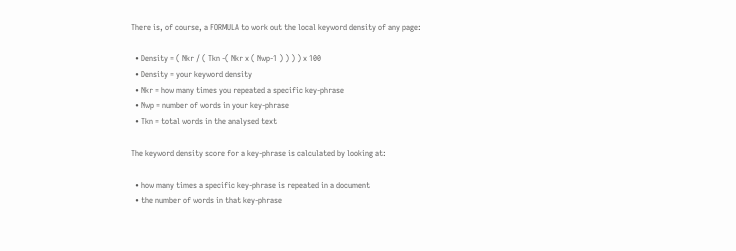There is, of course, a FORMULA to work out the local keyword density of any page:

  • Density = ( Nkr / ( Tkn -( Nkr x ( Nwp-1 ) ) ) ) x 100
  • Density = your keyword density
  • Nkr = how many times you repeated a specific key-phrase
  • Nwp = number of words in your key-phrase
  • Tkn = total words in the analysed text

The keyword density score for a key-phrase is calculated by looking at:

  • how many times a specific key-phrase is repeated in a document
  • the number of words in that key-phrase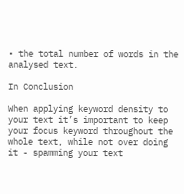• the total number of words in the analysed text.

In Conclusion

When applying keyword density to your text it’s important to keep your focus keyword throughout the whole text, while not over doing it - spamming your text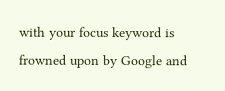with your focus keyword is frowned upon by Google and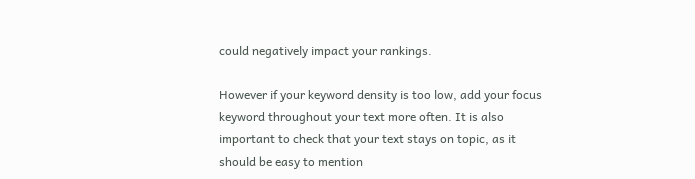could negatively impact your rankings.

However if your keyword density is too low, add your focus keyword throughout your text more often. It is also important to check that your text stays on topic, as it should be easy to mention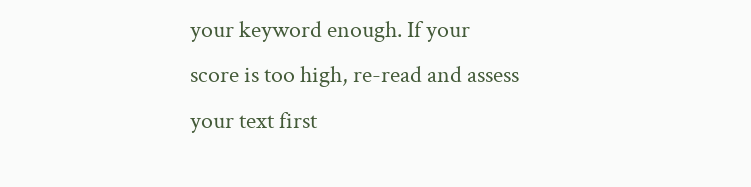your keyword enough. If your score is too high, re-read and assess your text first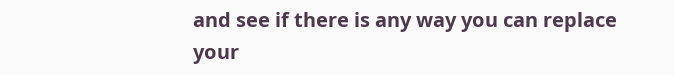and see if there is any way you can replace your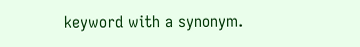keyword with a synonym.